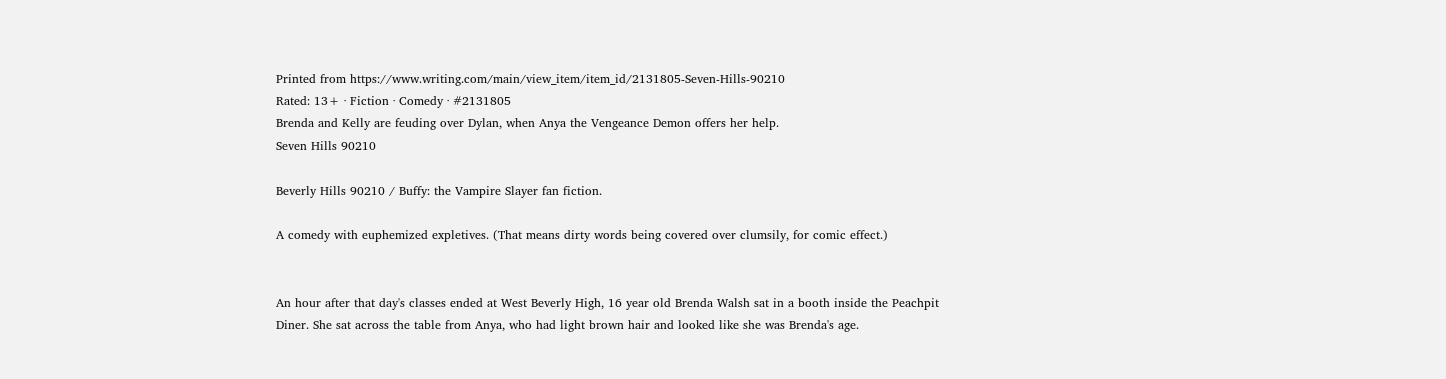Printed from https://www.writing.com/main/view_item/item_id/2131805-Seven-Hills-90210
Rated: 13+ · Fiction · Comedy · #2131805
Brenda and Kelly are feuding over Dylan, when Anya the Vengeance Demon offers her help.
Seven Hills 90210

Beverly Hills 90210 / Buffy: the Vampire Slayer fan fiction.

A comedy with euphemized expletives. (That means dirty words being covered over clumsily, for comic effect.)


An hour after that day's classes ended at West Beverly High, 16 year old Brenda Walsh sat in a booth inside the Peachpit Diner. She sat across the table from Anya, who had light brown hair and looked like she was Brenda's age.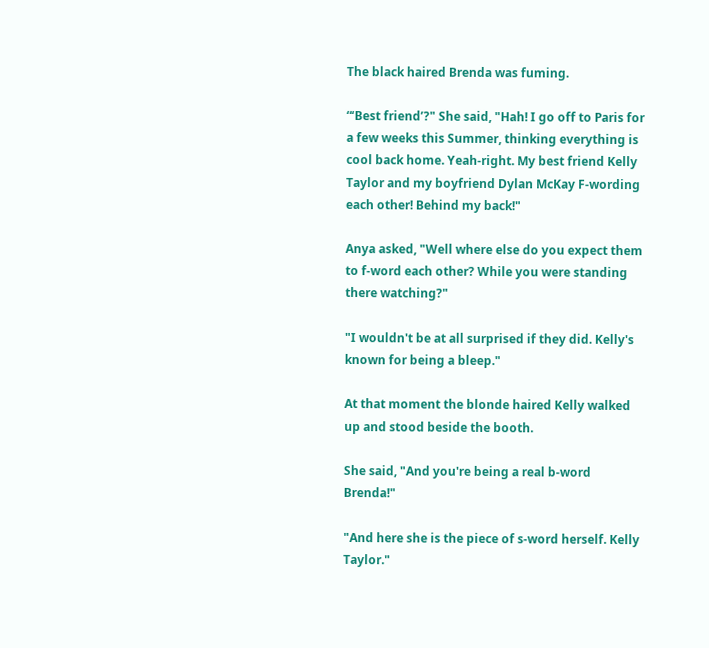The black haired Brenda was fuming.

“‘Best friend’?" She said, "Hah! I go off to Paris for a few weeks this Summer, thinking everything is cool back home. Yeah-right. My best friend Kelly Taylor and my boyfriend Dylan McKay F-wording each other! Behind my back!"

Anya asked, "Well where else do you expect them to f-word each other? While you were standing there watching?"

"I wouldn't be at all surprised if they did. Kelly's known for being a bleep."

At that moment the blonde haired Kelly walked up and stood beside the booth.

She said, "And you're being a real b-word Brenda!"

"And here she is the piece of s-word herself. Kelly Taylor."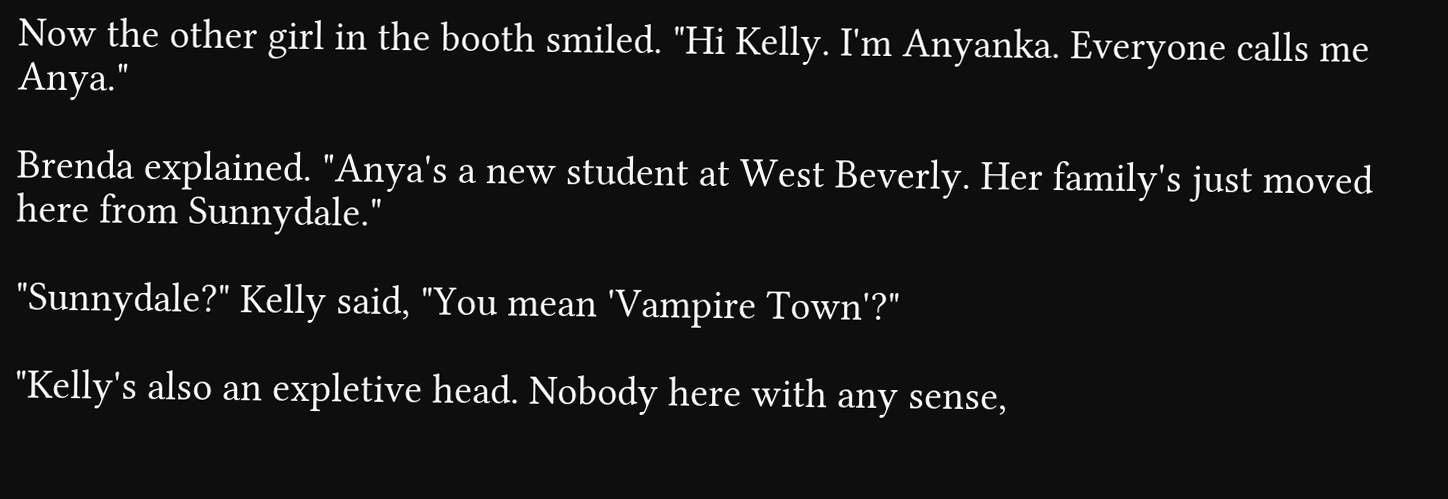Now the other girl in the booth smiled. "Hi Kelly. I'm Anyanka. Everyone calls me Anya."

Brenda explained. "Anya's a new student at West Beverly. Her family's just moved here from Sunnydale."

"Sunnydale?" Kelly said, "You mean 'Vampire Town'?"

"Kelly's also an expletive head. Nobody here with any sense,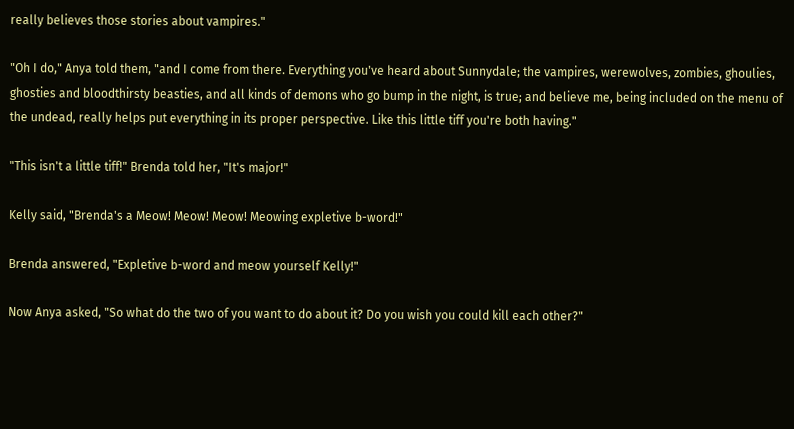really believes those stories about vampires."

"Oh I do," Anya told them, "and I come from there. Everything you've heard about Sunnydale; the vampires, werewolves, zombies, ghoulies, ghosties and bloodthirsty beasties, and all kinds of demons who go bump in the night, is true; and believe me, being included on the menu of the undead, really helps put everything in its proper perspective. Like this little tiff you're both having."

"This isn't a little tiff!" Brenda told her, "It's major!"

Kelly said, "Brenda's a Meow! Meow! Meow! Meowing expletive b-word!"

Brenda answered, "Expletive b-word and meow yourself Kelly!"

Now Anya asked, "So what do the two of you want to do about it? Do you wish you could kill each other?"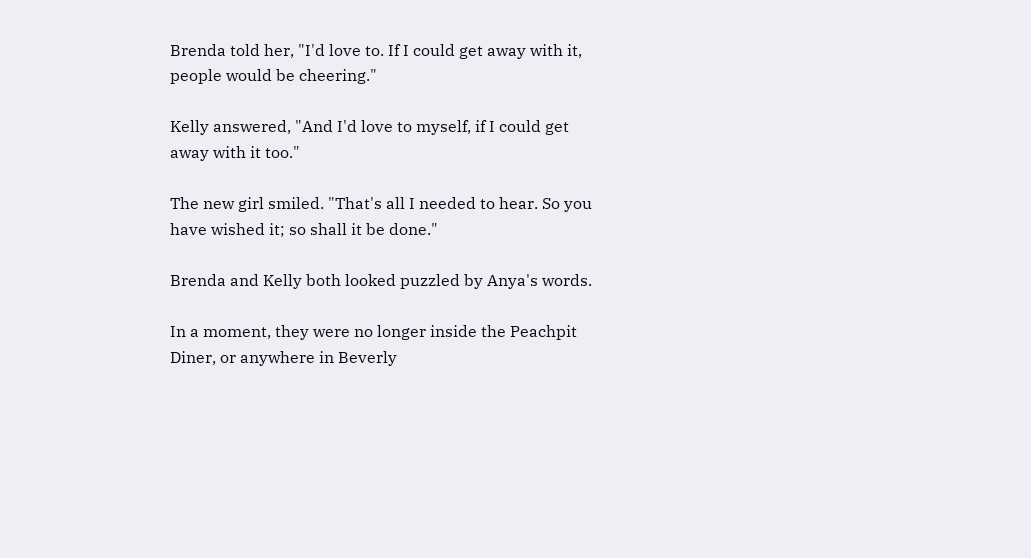Brenda told her, "I'd love to. If I could get away with it, people would be cheering."

Kelly answered, "And I'd love to myself, if I could get away with it too."

The new girl smiled. "That's all I needed to hear. So you have wished it; so shall it be done."

Brenda and Kelly both looked puzzled by Anya's words.

In a moment, they were no longer inside the Peachpit Diner, or anywhere in Beverly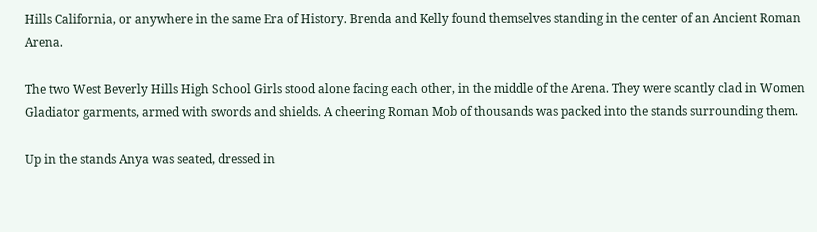Hills California, or anywhere in the same Era of History. Brenda and Kelly found themselves standing in the center of an Ancient Roman Arena.

The two West Beverly Hills High School Girls stood alone facing each other, in the middle of the Arena. They were scantly clad in Women Gladiator garments, armed with swords and shields. A cheering Roman Mob of thousands was packed into the stands surrounding them.

Up in the stands Anya was seated, dressed in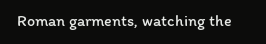Roman garments, watching the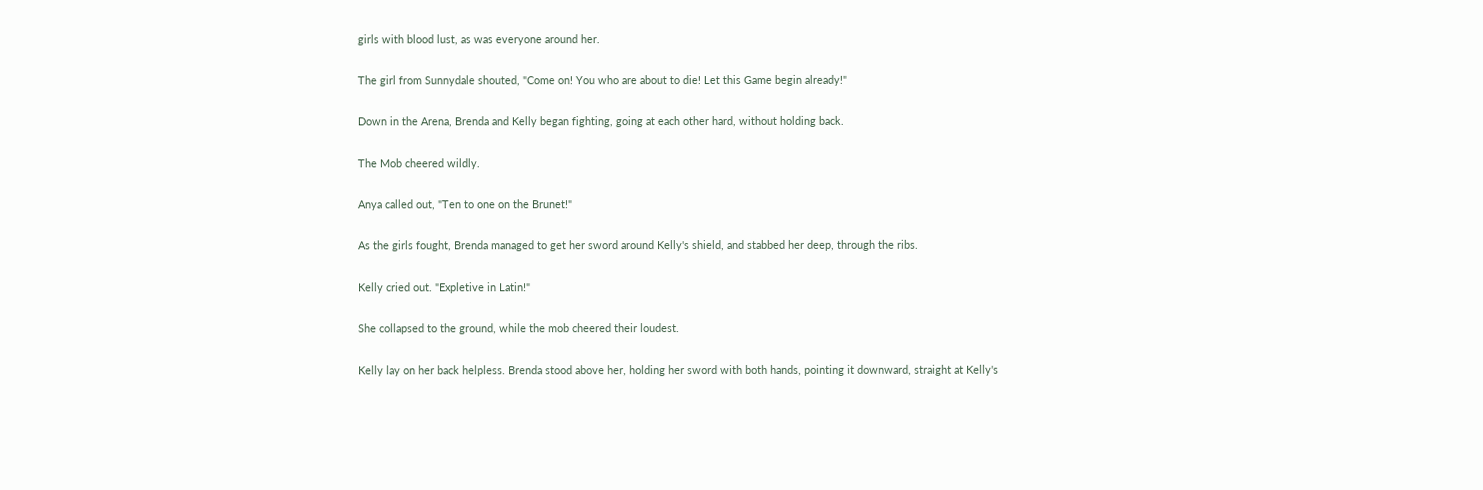girls with blood lust, as was everyone around her.

The girl from Sunnydale shouted, "Come on! You who are about to die! Let this Game begin already!"

Down in the Arena, Brenda and Kelly began fighting, going at each other hard, without holding back.

The Mob cheered wildly.

Anya called out, "Ten to one on the Brunet!"

As the girls fought, Brenda managed to get her sword around Kelly's shield, and stabbed her deep, through the ribs.

Kelly cried out. "Expletive in Latin!"

She collapsed to the ground, while the mob cheered their loudest.

Kelly lay on her back helpless. Brenda stood above her, holding her sword with both hands, pointing it downward, straight at Kelly's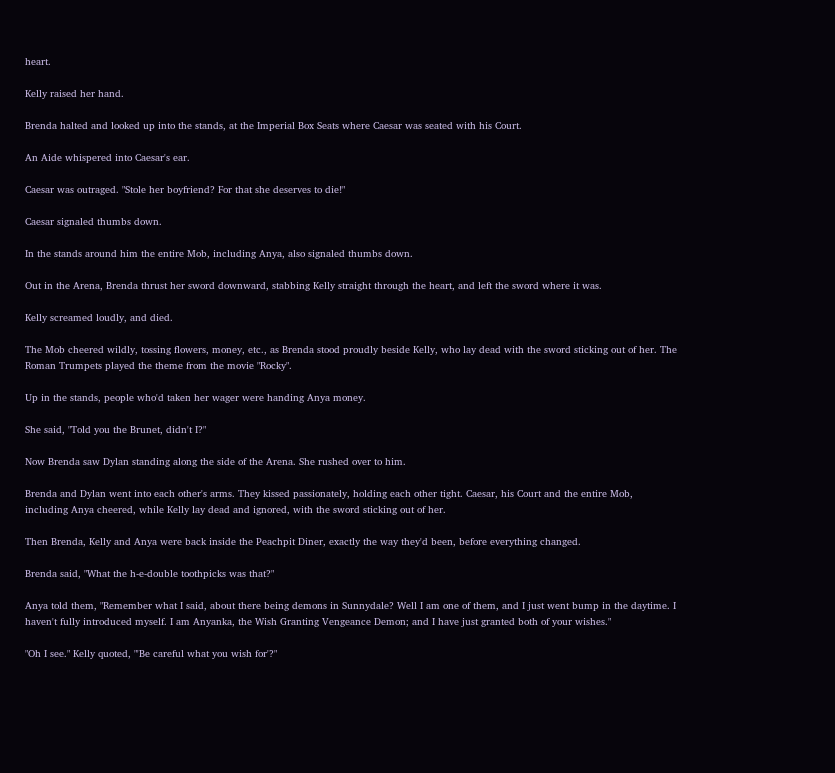heart.

Kelly raised her hand.

Brenda halted and looked up into the stands, at the Imperial Box Seats where Caesar was seated with his Court.

An Aide whispered into Caesar's ear.

Caesar was outraged. "Stole her boyfriend? For that she deserves to die!"

Caesar signaled thumbs down.

In the stands around him the entire Mob, including Anya, also signaled thumbs down.

Out in the Arena, Brenda thrust her sword downward, stabbing Kelly straight through the heart, and left the sword where it was.

Kelly screamed loudly, and died.

The Mob cheered wildly, tossing flowers, money, etc., as Brenda stood proudly beside Kelly, who lay dead with the sword sticking out of her. The Roman Trumpets played the theme from the movie "Rocky".

Up in the stands, people who'd taken her wager were handing Anya money.

She said, "Told you the Brunet, didn't I?"

Now Brenda saw Dylan standing along the side of the Arena. She rushed over to him.

Brenda and Dylan went into each other's arms. They kissed passionately, holding each other tight. Caesar, his Court and the entire Mob, including Anya cheered, while Kelly lay dead and ignored, with the sword sticking out of her.

Then Brenda, Kelly and Anya were back inside the Peachpit Diner, exactly the way they'd been, before everything changed.

Brenda said, "What the h-e-double toothpicks was that?"

Anya told them, "Remember what I said, about there being demons in Sunnydale? Well I am one of them, and I just went bump in the daytime. I haven't fully introduced myself. I am Anyanka, the Wish Granting Vengeance Demon; and I have just granted both of your wishes."

"Oh I see." Kelly quoted, "'Be careful what you wish for'?"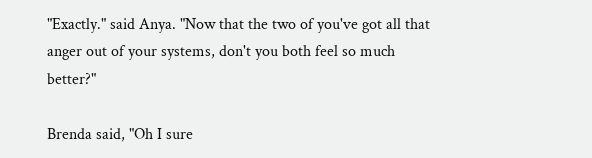"Exactly." said Anya. "Now that the two of you've got all that anger out of your systems, don't you both feel so much better?"

Brenda said, "Oh I sure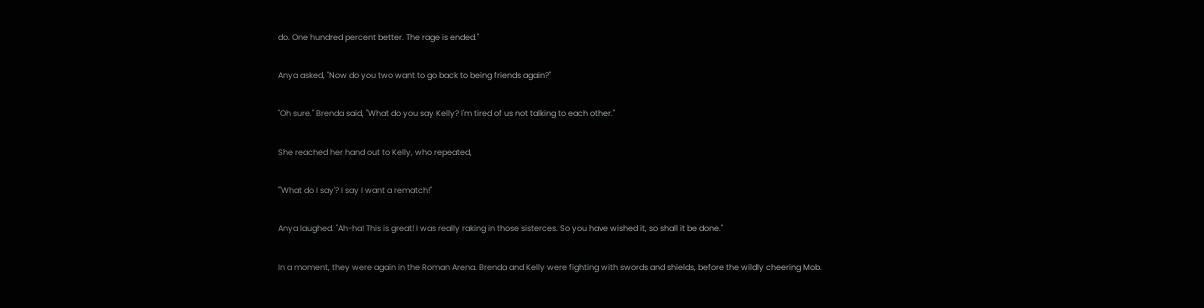do. One hundred percent better. The rage is ended."

Anya asked, "Now do you two want to go back to being friends again?"

"Oh sure." Brenda said, "What do you say Kelly? I'm tired of us not talking to each other."

She reached her hand out to Kelly, who repeated,

"'What do I say'? I say I want a rematch!"

Anya laughed. "Ah-ha! This is great! I was really raking in those sisterces. So you have wished it, so shall it be done."

In a moment, they were again in the Roman Arena. Brenda and Kelly were fighting with swords and shields, before the wildly cheering Mob.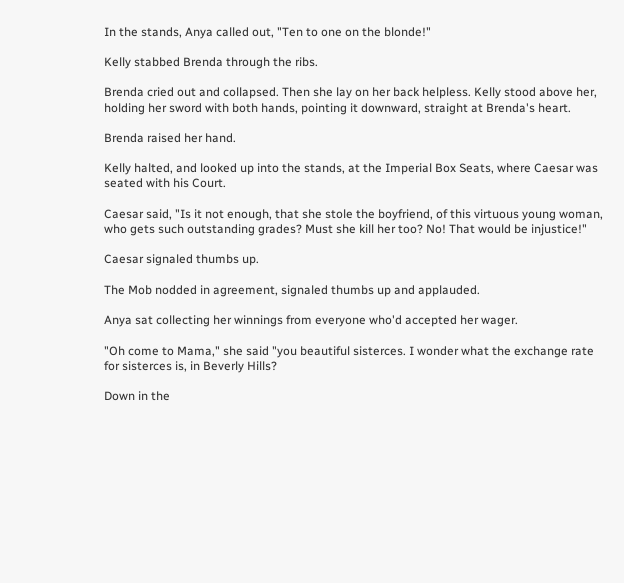In the stands, Anya called out, "Ten to one on the blonde!"

Kelly stabbed Brenda through the ribs.

Brenda cried out and collapsed. Then she lay on her back helpless. Kelly stood above her, holding her sword with both hands, pointing it downward, straight at Brenda's heart.

Brenda raised her hand.

Kelly halted, and looked up into the stands, at the Imperial Box Seats, where Caesar was seated with his Court.

Caesar said, "Is it not enough, that she stole the boyfriend, of this virtuous young woman, who gets such outstanding grades? Must she kill her too? No! That would be injustice!"

Caesar signaled thumbs up.

The Mob nodded in agreement, signaled thumbs up and applauded.

Anya sat collecting her winnings from everyone who'd accepted her wager.

"Oh come to Mama," she said "you beautiful sisterces. I wonder what the exchange rate for sisterces is, in Beverly Hills?

Down in the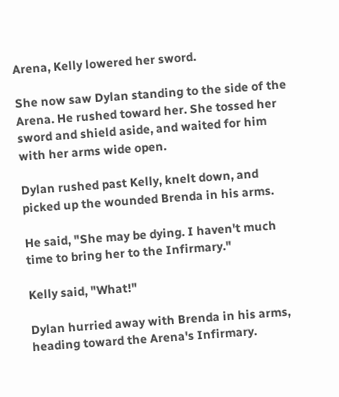Arena, Kelly lowered her sword.

She now saw Dylan standing to the side of the Arena. He rushed toward her. She tossed her sword and shield aside, and waited for him with her arms wide open.

Dylan rushed past Kelly, knelt down, and picked up the wounded Brenda in his arms.

He said, "She may be dying. I haven't much time to bring her to the Infirmary."

Kelly said, "What!"

Dylan hurried away with Brenda in his arms, heading toward the Arena's Infirmary.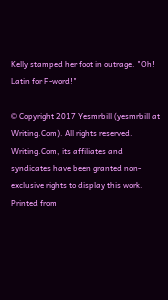Kelly stamped her foot in outrage. "Oh! Latin for F-word!"

© Copyright 2017 Yesmrbill (yesmrbill at Writing.Com). All rights reserved.
Writing.Com, its affiliates and syndicates have been granted non-exclusive rights to display this work.
Printed from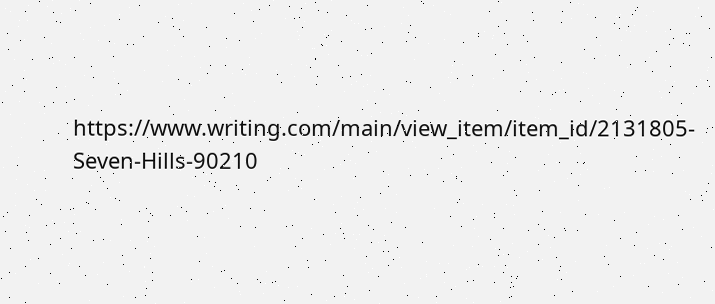https://www.writing.com/main/view_item/item_id/2131805-Seven-Hills-90210